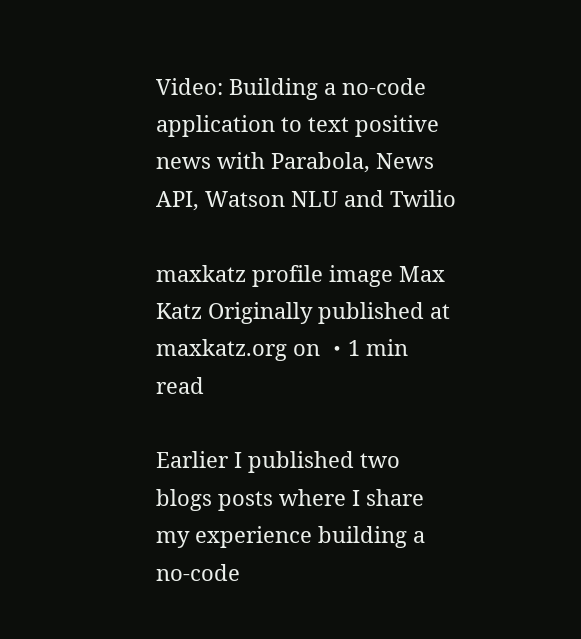Video: Building a no-code application to text positive news with Parabola, News API, Watson NLU and Twilio

maxkatz profile image Max Katz Originally published at maxkatz.org on ・1 min read

Earlier I published two blogs posts where I share my experience building a no-code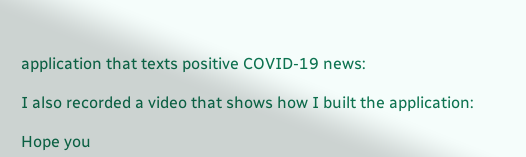application that texts positive COVID-19 news:

I also recorded a video that shows how I built the application:

Hope you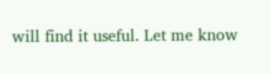will find it useful. Let me know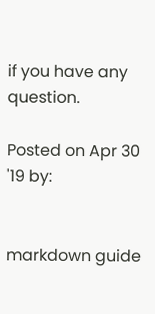if you have any question.

Posted on Apr 30 '19 by:


markdown guide